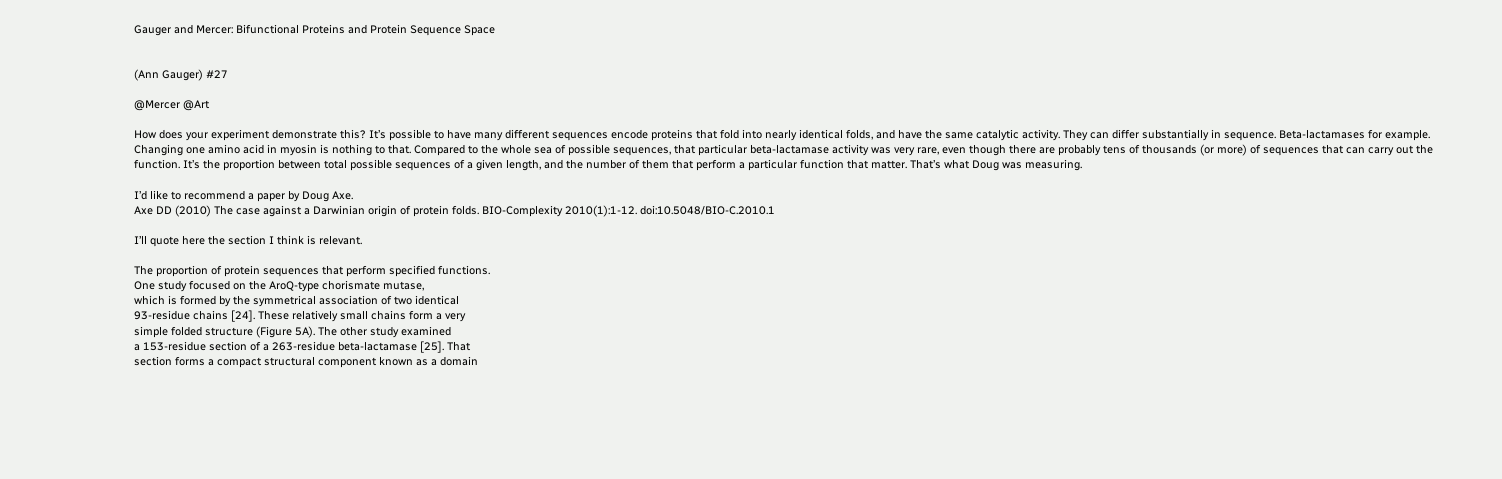Gauger and Mercer: Bifunctional Proteins and Protein Sequence Space


(Ann Gauger) #27

@Mercer @Art

How does your experiment demonstrate this? It’s possible to have many different sequences encode proteins that fold into nearly identical folds, and have the same catalytic activity. They can differ substantially in sequence. Beta-lactamases for example. Changing one amino acid in myosin is nothing to that. Compared to the whole sea of possible sequences, that particular beta-lactamase activity was very rare, even though there are probably tens of thousands (or more) of sequences that can carry out the function. It’s the proportion between total possible sequences of a given length, and the number of them that perform a particular function that matter. That’s what Doug was measuring.

I’d like to recommend a paper by Doug Axe.
Axe DD (2010) The case against a Darwinian origin of protein folds. BIO-Complexity 2010(1):1-12. doi:10.5048/BIO-C.2010.1

I’ll quote here the section I think is relevant.

The proportion of protein sequences that perform specified functions.
One study focused on the AroQ-type chorismate mutase,
which is formed by the symmetrical association of two identical
93-residue chains [24]. These relatively small chains form a very
simple folded structure (Figure 5A). The other study examined
a 153-residue section of a 263-residue beta-lactamase [25]. That
section forms a compact structural component known as a domain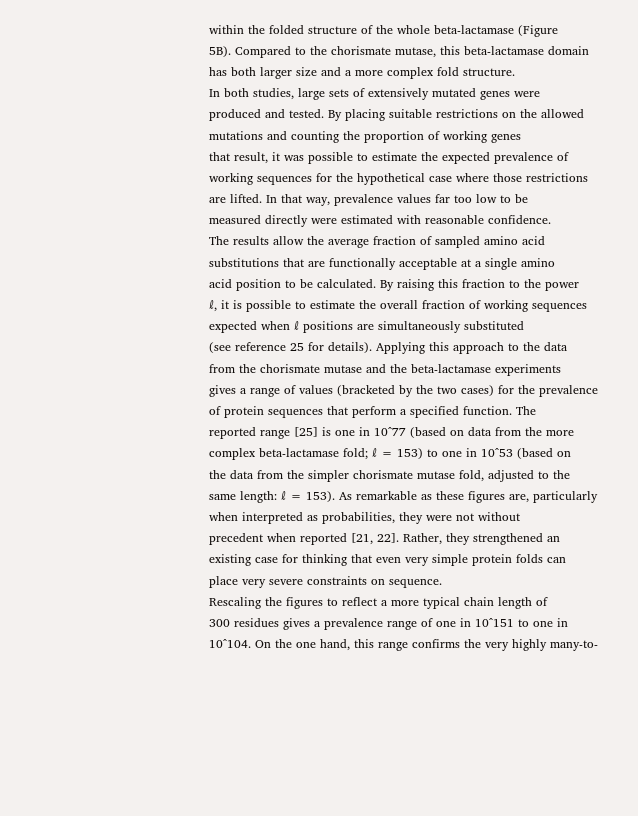within the folded structure of the whole beta-lactamase (Figure
5B). Compared to the chorismate mutase, this beta-lactamase domain
has both larger size and a more complex fold structure.
In both studies, large sets of extensively mutated genes were
produced and tested. By placing suitable restrictions on the allowed
mutations and counting the proportion of working genes
that result, it was possible to estimate the expected prevalence of
working sequences for the hypothetical case where those restrictions
are lifted. In that way, prevalence values far too low to be
measured directly were estimated with reasonable confidence.
The results allow the average fraction of sampled amino acid
substitutions that are functionally acceptable at a single amino
acid position to be calculated. By raising this fraction to the power
ℓ, it is possible to estimate the overall fraction of working sequences
expected when ℓ positions are simultaneously substituted
(see reference 25 for details). Applying this approach to the data
from the chorismate mutase and the beta-lactamase experiments
gives a range of values (bracketed by the two cases) for the prevalence
of protein sequences that perform a specified function. The
reported range [25] is one in 10^77 (based on data from the more
complex beta-lactamase fold; ℓ = 153) to one in 10^53 (based on
the data from the simpler chorismate mutase fold, adjusted to the
same length: ℓ = 153). As remarkable as these figures are, particularly
when interpreted as probabilities, they were not without
precedent when reported [21, 22]. Rather, they strengthened an
existing case for thinking that even very simple protein folds can
place very severe constraints on sequence.
Rescaling the figures to reflect a more typical chain length of
300 residues gives a prevalence range of one in 10^151 to one in
10^104. On the one hand, this range confirms the very highly many-to-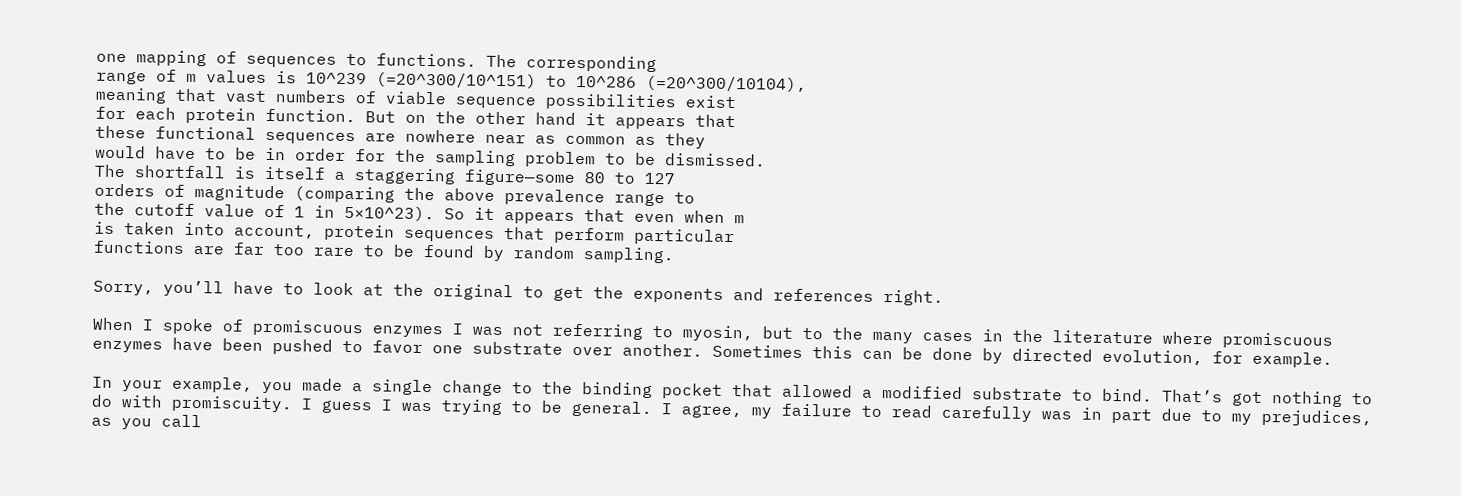one mapping of sequences to functions. The corresponding
range of m values is 10^239 (=20^300/10^151) to 10^286 (=20^300/10104),
meaning that vast numbers of viable sequence possibilities exist
for each protein function. But on the other hand it appears that
these functional sequences are nowhere near as common as they
would have to be in order for the sampling problem to be dismissed.
The shortfall is itself a staggering figure—some 80 to 127
orders of magnitude (comparing the above prevalence range to
the cutoff value of 1 in 5×10^23). So it appears that even when m
is taken into account, protein sequences that perform particular
functions are far too rare to be found by random sampling.

Sorry, you’ll have to look at the original to get the exponents and references right.

When I spoke of promiscuous enzymes I was not referring to myosin, but to the many cases in the literature where promiscuous enzymes have been pushed to favor one substrate over another. Sometimes this can be done by directed evolution, for example.

In your example, you made a single change to the binding pocket that allowed a modified substrate to bind. That’s got nothing to do with promiscuity. I guess I was trying to be general. I agree, my failure to read carefully was in part due to my prejudices, as you call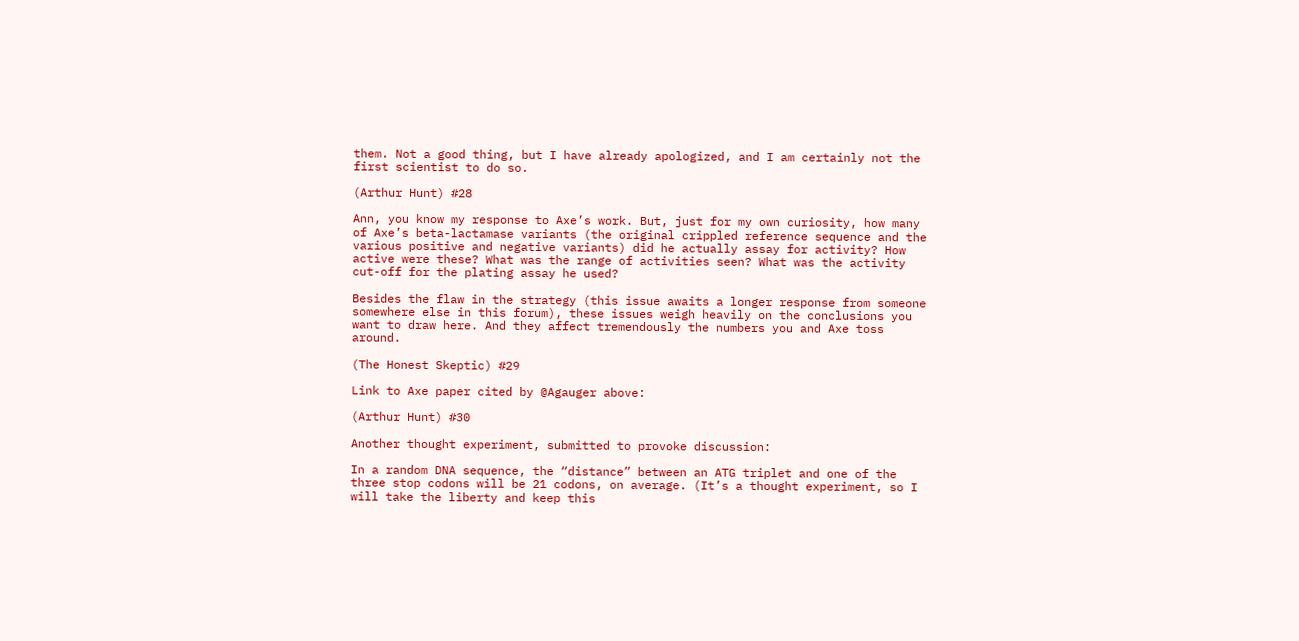them. Not a good thing, but I have already apologized, and I am certainly not the first scientist to do so.

(Arthur Hunt) #28

Ann, you know my response to Axe’s work. But, just for my own curiosity, how many of Axe’s beta-lactamase variants (the original crippled reference sequence and the various positive and negative variants) did he actually assay for activity? How active were these? What was the range of activities seen? What was the activity cut-off for the plating assay he used?

Besides the flaw in the strategy (this issue awaits a longer response from someone somewhere else in this forum), these issues weigh heavily on the conclusions you want to draw here. And they affect tremendously the numbers you and Axe toss around.

(The Honest Skeptic) #29

Link to Axe paper cited by @Agauger above:

(Arthur Hunt) #30

Another thought experiment, submitted to provoke discussion:

In a random DNA sequence, the “distance” between an ATG triplet and one of the three stop codons will be 21 codons, on average. (It’s a thought experiment, so I will take the liberty and keep this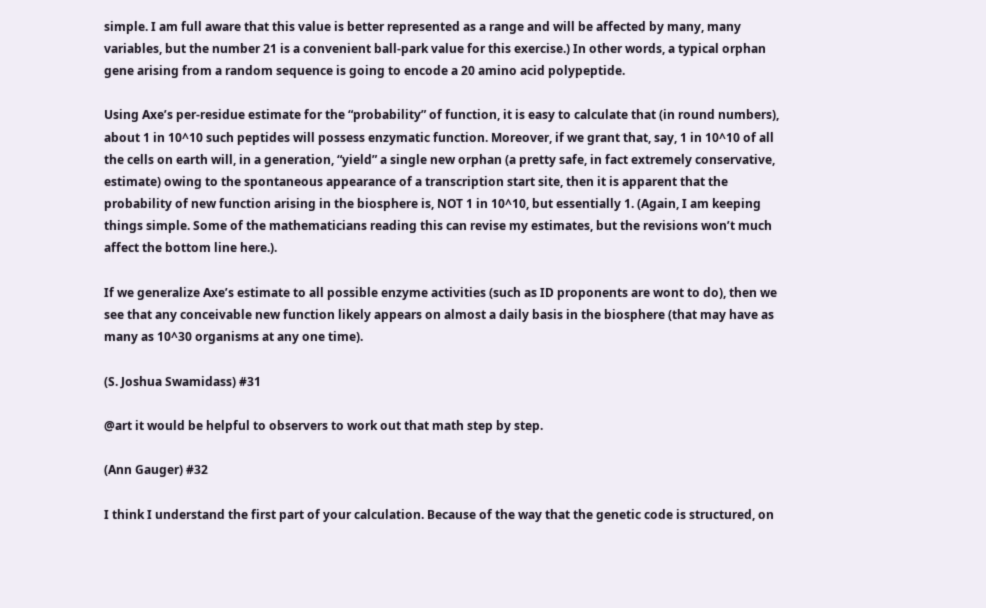simple. I am full aware that this value is better represented as a range and will be affected by many, many variables, but the number 21 is a convenient ball-park value for this exercise.) In other words, a typical orphan gene arising from a random sequence is going to encode a 20 amino acid polypeptide.

Using Axe’s per-residue estimate for the “probability” of function, it is easy to calculate that (in round numbers), about 1 in 10^10 such peptides will possess enzymatic function. Moreover, if we grant that, say, 1 in 10^10 of all the cells on earth will, in a generation, “yield” a single new orphan (a pretty safe, in fact extremely conservative, estimate) owing to the spontaneous appearance of a transcription start site, then it is apparent that the probability of new function arising in the biosphere is, NOT 1 in 10^10, but essentially 1. (Again, I am keeping things simple. Some of the mathematicians reading this can revise my estimates, but the revisions won’t much affect the bottom line here.).

If we generalize Axe’s estimate to all possible enzyme activities (such as ID proponents are wont to do), then we see that any conceivable new function likely appears on almost a daily basis in the biosphere (that may have as many as 10^30 organisms at any one time).

(S. Joshua Swamidass) #31

@art it would be helpful to observers to work out that math step by step.

(Ann Gauger) #32

I think I understand the first part of your calculation. Because of the way that the genetic code is structured, on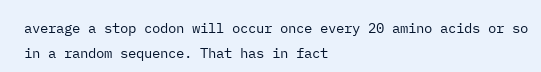average a stop codon will occur once every 20 amino acids or so in a random sequence. That has in fact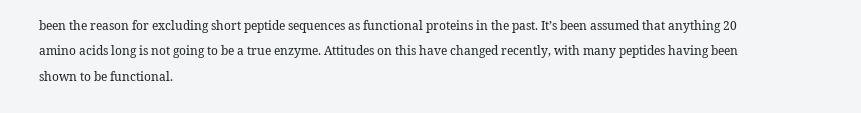been the reason for excluding short peptide sequences as functional proteins in the past. It’s been assumed that anything 20 amino acids long is not going to be a true enzyme. Attitudes on this have changed recently, with many peptides having been shown to be functional.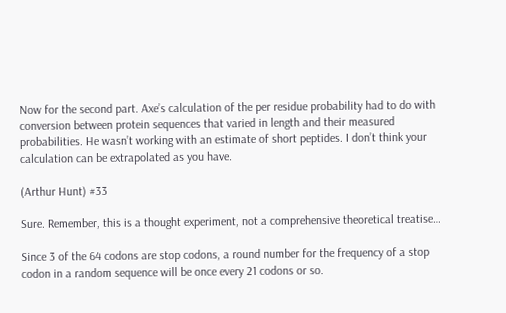Now for the second part. Axe’s calculation of the per residue probability had to do with conversion between protein sequences that varied in length and their measured probabilities. He wasn’t working with an estimate of short peptides. I don’t think your calculation can be extrapolated as you have.

(Arthur Hunt) #33

Sure. Remember, this is a thought experiment, not a comprehensive theoretical treatise…

Since 3 of the 64 codons are stop codons, a round number for the frequency of a stop codon in a random sequence will be once every 21 codons or so.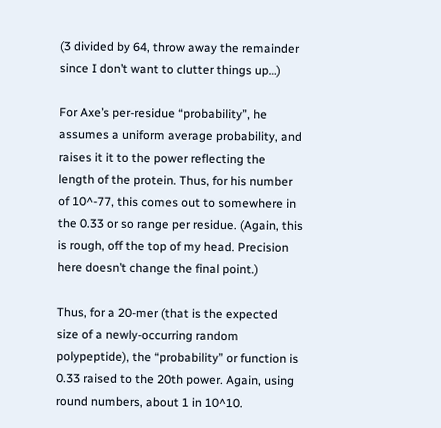(3 divided by 64, throw away the remainder since I don’t want to clutter things up…)

For Axe’s per-residue “probability”, he assumes a uniform average probability, and raises it it to the power reflecting the length of the protein. Thus, for his number of 10^-77, this comes out to somewhere in the 0.33 or so range per residue. (Again, this is rough, off the top of my head. Precision here doesn’t change the final point.)

Thus, for a 20-mer (that is the expected size of a newly-occurring random polypeptide), the “probability” or function is 0.33 raised to the 20th power. Again, using round numbers, about 1 in 10^10.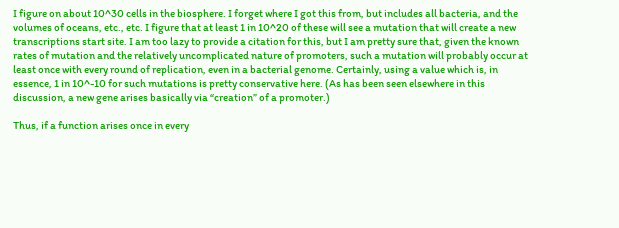I figure on about 10^30 cells in the biosphere. I forget where I got this from, but includes all bacteria, and the volumes of oceans, etc., etc. I figure that at least 1 in 10^20 of these will see a mutation that will create a new transcriptions start site. I am too lazy to provide a citation for this, but I am pretty sure that, given the known rates of mutation and the relatively uncomplicated nature of promoters, such a mutation will probably occur at least once with every round of replication, even in a bacterial genome. Certainly, using a value which is, in essence, 1 in 10^-10 for such mutations is pretty conservative here. (As has been seen elsewhere in this discussion, a new gene arises basically via “creation” of a promoter.)

Thus, if a function arises once in every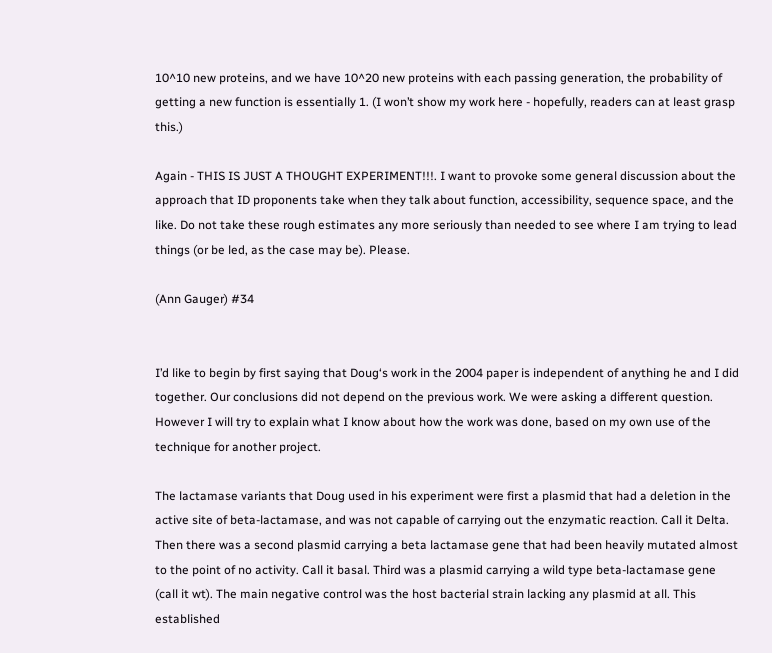10^10 new proteins, and we have 10^20 new proteins with each passing generation, the probability of getting a new function is essentially 1. (I won’t show my work here - hopefully, readers can at least grasp this.)

Again - THIS IS JUST A THOUGHT EXPERIMENT!!!. I want to provoke some general discussion about the approach that ID proponents take when they talk about function, accessibility, sequence space, and the like. Do not take these rough estimates any more seriously than needed to see where I am trying to lead things (or be led, as the case may be). Please.

(Ann Gauger) #34


I’d like to begin by first saying that Doug‘s work in the 2004 paper is independent of anything he and I did together. Our conclusions did not depend on the previous work. We were asking a different question.
However I will try to explain what I know about how the work was done, based on my own use of the technique for another project.

The lactamase variants that Doug used in his experiment were first a plasmid that had a deletion in the active site of beta-lactamase, and was not capable of carrying out the enzymatic reaction. Call it Delta. Then there was a second plasmid carrying a beta lactamase gene that had been heavily mutated almost to the point of no activity. Call it basal. Third was a plasmid carrying a wild type beta-lactamase gene (call it wt). The main negative control was the host bacterial strain lacking any plasmid at all. This established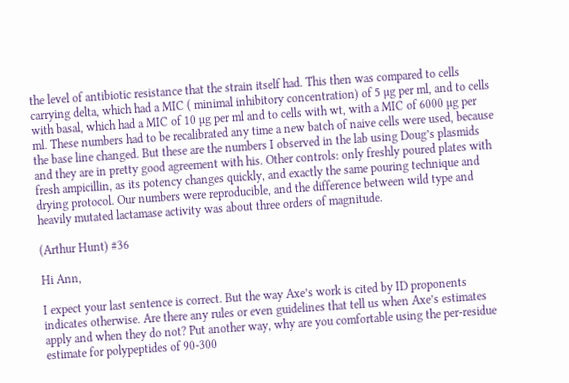the level of antibiotic resistance that the strain itself had. This then was compared to cells carrying delta, which had a MIC ( minimal inhibitory concentration) of 5 µg per ml, and to cells with basal, which had a MIC of 10 µg per ml and to cells with wt, with a MIC of 6000 µg per ml. These numbers had to be recalibrated any time a new batch of naive cells were used, because the base line changed. But these are the numbers I observed in the lab using Doug’s plasmids and they are in pretty good agreement with his. Other controls: only freshly poured plates with fresh ampicillin, as its potency changes quickly, and exactly the same pouring technique and drying protocol. Our numbers were reproducible, and the difference between wild type and heavily mutated lactamase activity was about three orders of magnitude.

(Arthur Hunt) #36

Hi Ann,

I expect your last sentence is correct. But the way Axe’s work is cited by ID proponents indicates otherwise. Are there any rules or even guidelines that tell us when Axe’s estimates apply and when they do not? Put another way, why are you comfortable using the per-residue estimate for polypeptides of 90-300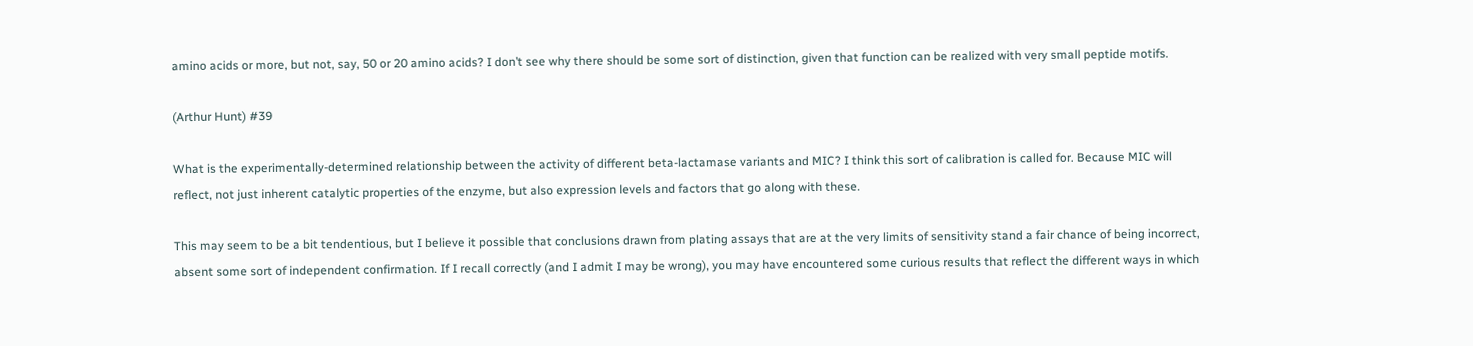amino acids or more, but not, say, 50 or 20 amino acids? I don’t see why there should be some sort of distinction, given that function can be realized with very small peptide motifs.

(Arthur Hunt) #39

What is the experimentally-determined relationship between the activity of different beta-lactamase variants and MIC? I think this sort of calibration is called for. Because MIC will reflect, not just inherent catalytic properties of the enzyme, but also expression levels and factors that go along with these.

This may seem to be a bit tendentious, but I believe it possible that conclusions drawn from plating assays that are at the very limits of sensitivity stand a fair chance of being incorrect, absent some sort of independent confirmation. If I recall correctly (and I admit I may be wrong), you may have encountered some curious results that reflect the different ways in which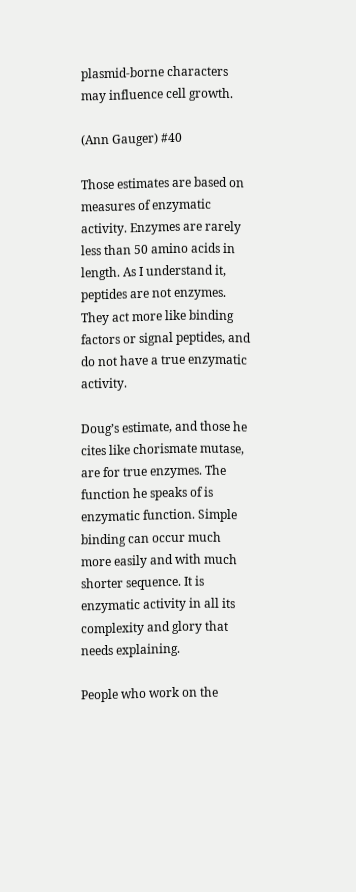plasmid-borne characters may influence cell growth.

(Ann Gauger) #40

Those estimates are based on measures of enzymatic activity. Enzymes are rarely less than 50 amino acids in length. As I understand it, peptides are not enzymes. They act more like binding factors or signal peptides, and do not have a true enzymatic activity.

Doug’s estimate, and those he cites like chorismate mutase, are for true enzymes. The function he speaks of is enzymatic function. Simple binding can occur much more easily and with much shorter sequence. It is enzymatic activity in all its complexity and glory that needs explaining.

People who work on the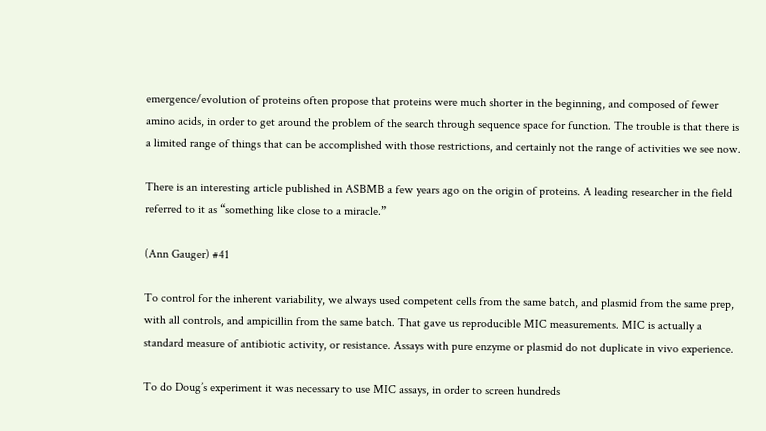emergence/evolution of proteins often propose that proteins were much shorter in the beginning, and composed of fewer amino acids, in order to get around the problem of the search through sequence space for function. The trouble is that there is a limited range of things that can be accomplished with those restrictions, and certainly not the range of activities we see now.

There is an interesting article published in ASBMB a few years ago on the origin of proteins. A leading researcher in the field referred to it as “something like close to a miracle.”

(Ann Gauger) #41

To control for the inherent variability, we always used competent cells from the same batch, and plasmid from the same prep, with all controls, and ampicillin from the same batch. That gave us reproducible MIC measurements. MIC is actually a standard measure of antibiotic activity, or resistance. Assays with pure enzyme or plasmid do not duplicate in vivo experience.

To do Doug’s experiment it was necessary to use MIC assays, in order to screen hundreds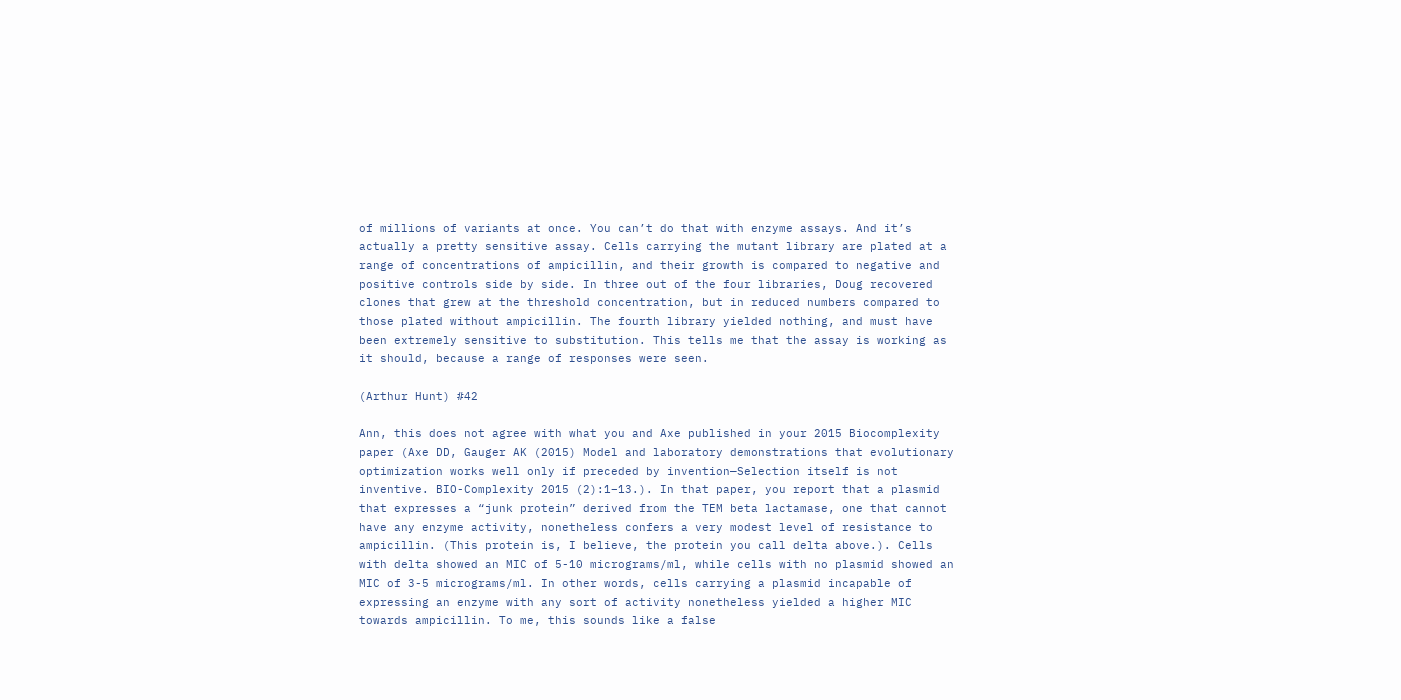of millions of variants at once. You can’t do that with enzyme assays. And it’s actually a pretty sensitive assay. Cells carrying the mutant library are plated at a range of concentrations of ampicillin, and their growth is compared to negative and positive controls side by side. In three out of the four libraries, Doug recovered clones that grew at the threshold concentration, but in reduced numbers compared to those plated without ampicillin. The fourth library yielded nothing, and must have been extremely sensitive to substitution. This tells me that the assay is working as it should, because a range of responses were seen.

(Arthur Hunt) #42

Ann, this does not agree with what you and Axe published in your 2015 Biocomplexity paper (Axe DD, Gauger AK (2015) Model and laboratory demonstrations that evolutionary optimization works well only if preceded by invention—Selection itself is not inventive. BIO-Complexity 2015 (2):1–13.). In that paper, you report that a plasmid that expresses a “junk protein” derived from the TEM beta lactamase, one that cannot have any enzyme activity, nonetheless confers a very modest level of resistance to ampicillin. (This protein is, I believe, the protein you call delta above.). Cells with delta showed an MIC of 5-10 micrograms/ml, while cells with no plasmid showed an MIC of 3-5 micrograms/ml. In other words, cells carrying a plasmid incapable of expressing an enzyme with any sort of activity nonetheless yielded a higher MIC towards ampicillin. To me, this sounds like a false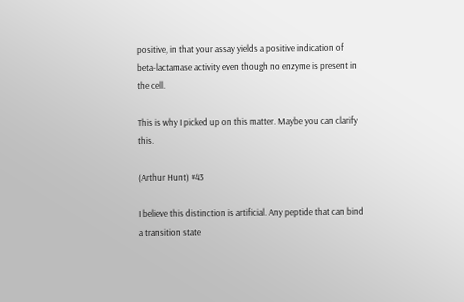positive, in that your assay yields a positive indication of beta-lactamase activity even though no enzyme is present in the cell.

This is why I picked up on this matter. Maybe you can clarify this.

(Arthur Hunt) #43

I believe this distinction is artificial. Any peptide that can bind a transition state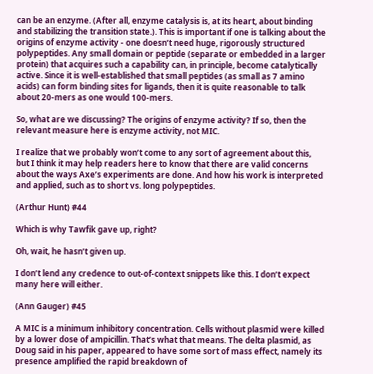can be an enzyme. (After all, enzyme catalysis is, at its heart, about binding and stabilizing the transition state.). This is important if one is talking about the origins of enzyme activity - one doesn’t need huge, rigorously structured polypeptides. Any small domain or peptide (separate or embedded in a larger protein) that acquires such a capability can, in principle, become catalytically active. Since it is well-established that small peptides (as small as 7 amino acids) can form binding sites for ligands, then it is quite reasonable to talk about 20-mers as one would 100-mers.

So, what are we discussing? The origins of enzyme activity? If so, then the relevant measure here is enzyme activity, not MIC.

I realize that we probably won’t come to any sort of agreement about this, but I think it may help readers here to know that there are valid concerns about the ways Axe’s experiments are done. And how his work is interpreted and applied, such as to short vs. long polypeptides.

(Arthur Hunt) #44

Which is why Tawfik gave up, right?

Oh, wait, he hasn’t given up.

I don’t lend any credence to out-of-context snippets like this. I don’t expect many here will either.

(Ann Gauger) #45

A MIC is a minimum inhibitory concentration. Cells without plasmid were killed by a lower dose of ampicillin. That’s what that means. The delta plasmid, as Doug said in his paper, appeared to have some sort of mass effect, namely its presence amplified the rapid breakdown of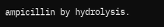ampicillin by hydrolysis.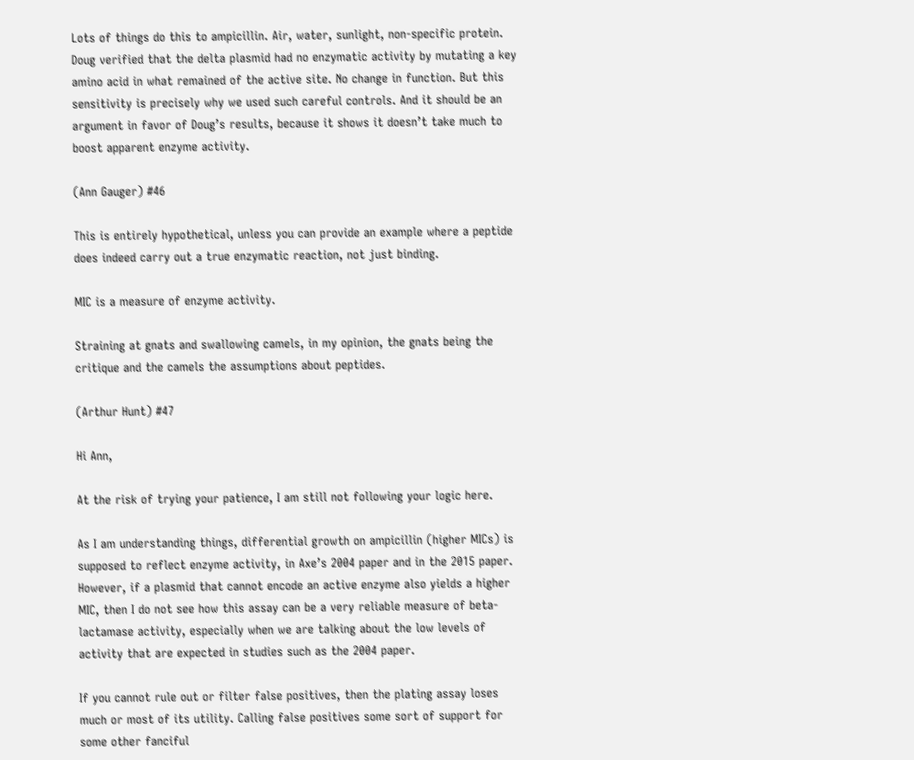Lots of things do this to ampicillin. Air, water, sunlight, non-specific protein. Doug verified that the delta plasmid had no enzymatic activity by mutating a key amino acid in what remained of the active site. No change in function. But this sensitivity is precisely why we used such careful controls. And it should be an argument in favor of Doug’s results, because it shows it doesn’t take much to boost apparent enzyme activity.

(Ann Gauger) #46

This is entirely hypothetical, unless you can provide an example where a peptide does indeed carry out a true enzymatic reaction, not just binding.

MIC is a measure of enzyme activity.

Straining at gnats and swallowing camels, in my opinion, the gnats being the critique and the camels the assumptions about peptides.

(Arthur Hunt) #47

Hi Ann,

At the risk of trying your patience, I am still not following your logic here.

As I am understanding things, differential growth on ampicillin (higher MICs) is supposed to reflect enzyme activity, in Axe’s 2004 paper and in the 2015 paper. However, if a plasmid that cannot encode an active enzyme also yields a higher MIC, then I do not see how this assay can be a very reliable measure of beta-lactamase activity, especially when we are talking about the low levels of activity that are expected in studies such as the 2004 paper.

If you cannot rule out or filter false positives, then the plating assay loses much or most of its utility. Calling false positives some sort of support for some other fanciful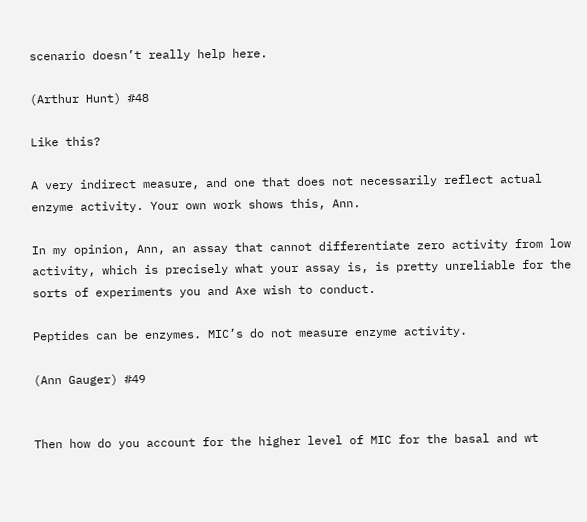scenario doesn’t really help here.

(Arthur Hunt) #48

Like this?

A very indirect measure, and one that does not necessarily reflect actual enzyme activity. Your own work shows this, Ann.

In my opinion, Ann, an assay that cannot differentiate zero activity from low activity, which is precisely what your assay is, is pretty unreliable for the sorts of experiments you and Axe wish to conduct.

Peptides can be enzymes. MIC’s do not measure enzyme activity.

(Ann Gauger) #49


Then how do you account for the higher level of MIC for the basal and wt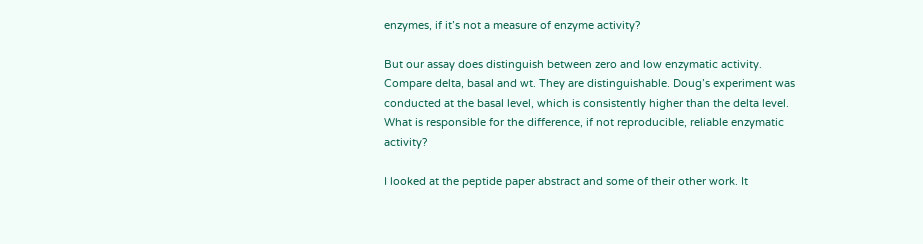enzymes, if it’s not a measure of enzyme activity?

But our assay does distinguish between zero and low enzymatic activity. Compare delta, basal and wt. They are distinguishable. Doug’s experiment was conducted at the basal level, which is consistently higher than the delta level. What is responsible for the difference, if not reproducible, reliable enzymatic activity?

I looked at the peptide paper abstract and some of their other work. It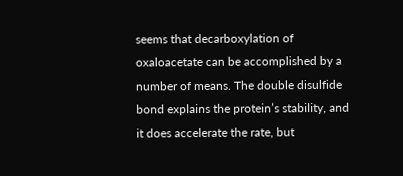seems that decarboxylation of oxaloacetate can be accomplished by a number of means. The double disulfide bond explains the protein’s stability, and it does accelerate the rate, but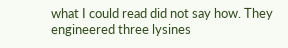what I could read did not say how. They engineered three lysines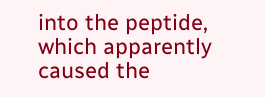into the peptide, which apparently caused the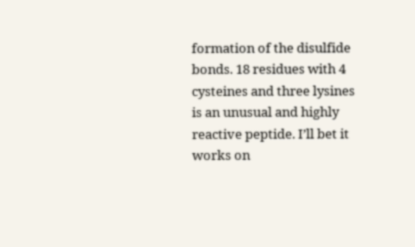formation of the disulfide bonds. 18 residues with 4 cysteines and three lysines is an unusual and highly reactive peptide. I’ll bet it works on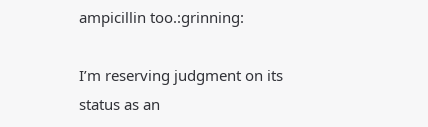ampicillin too.:grinning:

I’m reserving judgment on its status as an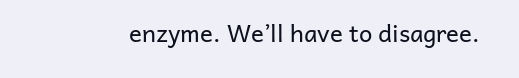enzyme. We’ll have to disagree.